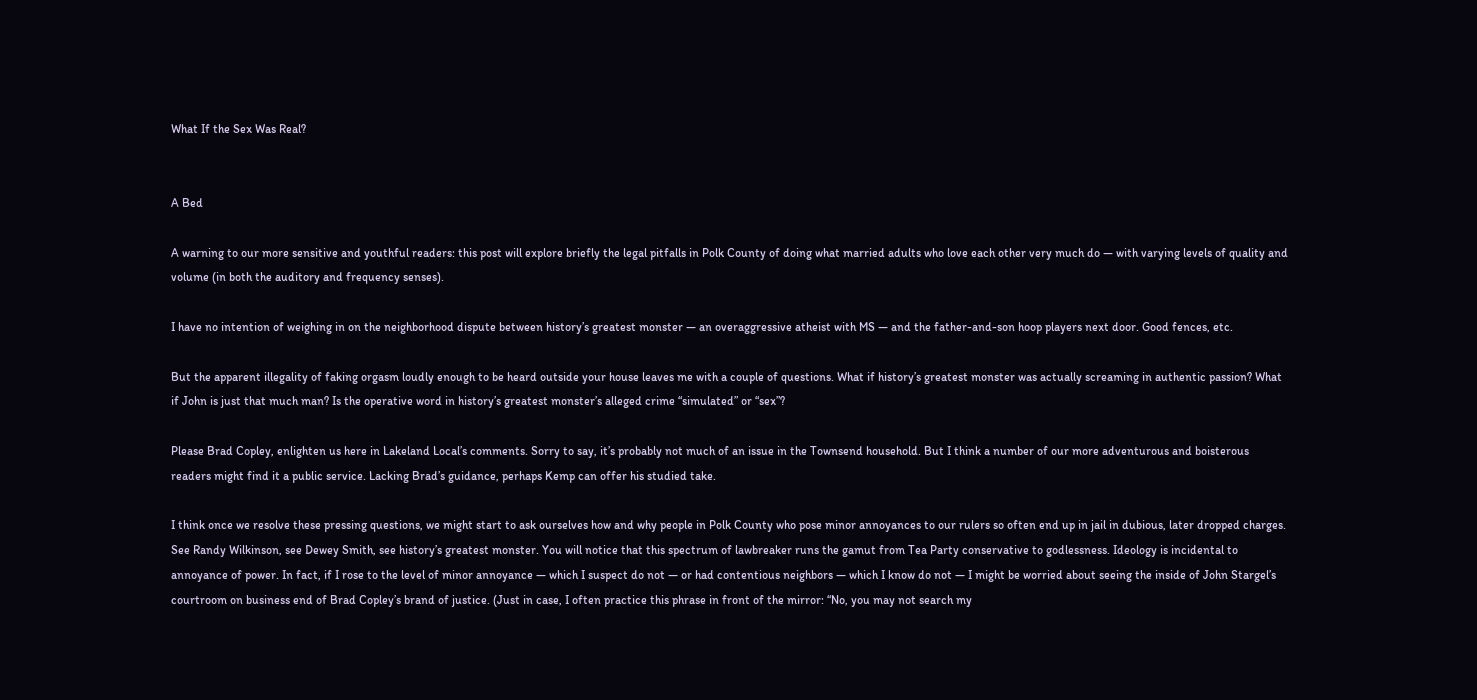What If the Sex Was Real?


A Bed

A warning to our more sensitive and youthful readers: this post will explore briefly the legal pitfalls in Polk County of doing what married adults who love each other very much do — with varying levels of quality and volume (in both the auditory and frequency senses).

I have no intention of weighing in on the neighborhood dispute between history’s greatest monster — an overaggressive atheist with MS — and the father-and-son hoop players next door. Good fences, etc.

But the apparent illegality of faking orgasm loudly enough to be heard outside your house leaves me with a couple of questions. What if history’s greatest monster was actually screaming in authentic passion? What if John is just that much man? Is the operative word in history’s greatest monster’s alleged crime “simulated” or “sex”?

Please Brad Copley, enlighten us here in Lakeland Local’s comments. Sorry to say, it’s probably not much of an issue in the Townsend household. But I think a number of our more adventurous and boisterous readers might find it a public service. Lacking Brad’s guidance, perhaps Kemp can offer his studied take.

I think once we resolve these pressing questions, we might start to ask ourselves how and why people in Polk County who pose minor annoyances to our rulers so often end up in jail in dubious, later dropped charges. See Randy Wilkinson, see Dewey Smith, see history’s greatest monster. You will notice that this spectrum of lawbreaker runs the gamut from Tea Party conservative to godlessness. Ideology is incidental to annoyance of power. In fact, if I rose to the level of minor annoyance — which I suspect do not — or had contentious neighbors — which I know do not — I might be worried about seeing the inside of John Stargel’s courtroom on business end of Brad Copley’s brand of justice. (Just in case, I often practice this phrase in front of the mirror: “No, you may not search my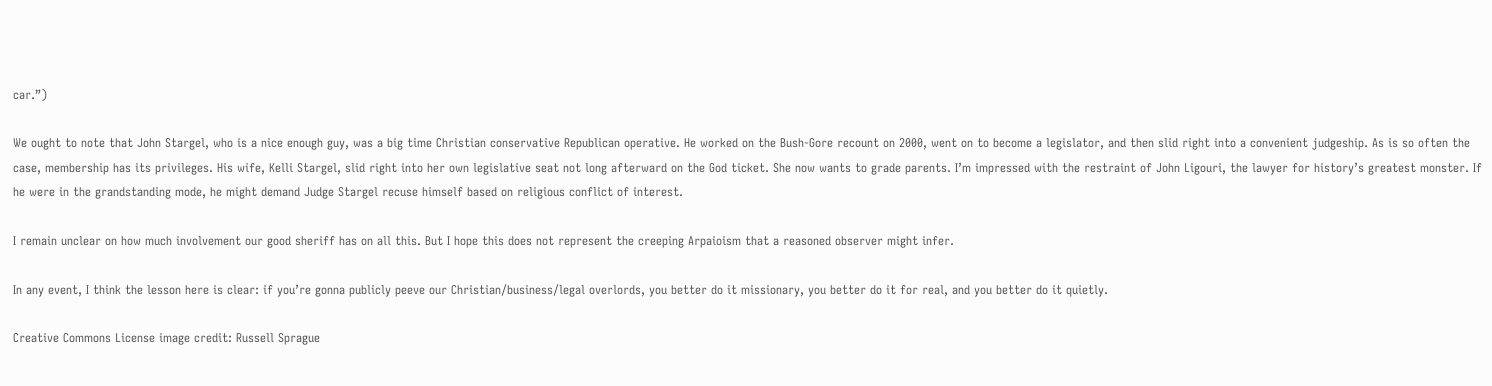car.”)

We ought to note that John Stargel, who is a nice enough guy, was a big time Christian conservative Republican operative. He worked on the Bush-Gore recount on 2000, went on to become a legislator, and then slid right into a convenient judgeship. As is so often the case, membership has its privileges. His wife, Kelli Stargel, slid right into her own legislative seat not long afterward on the God ticket. She now wants to grade parents. I’m impressed with the restraint of John Ligouri, the lawyer for history’s greatest monster. If he were in the grandstanding mode, he might demand Judge Stargel recuse himself based on religious conflict of interest.

I remain unclear on how much involvement our good sheriff has on all this. But I hope this does not represent the creeping Arpaioism that a reasoned observer might infer.

In any event, I think the lesson here is clear: if you’re gonna publicly peeve our Christian/business/legal overlords, you better do it missionary, you better do it for real, and you better do it quietly.

Creative Commons License image credit: Russell Sprague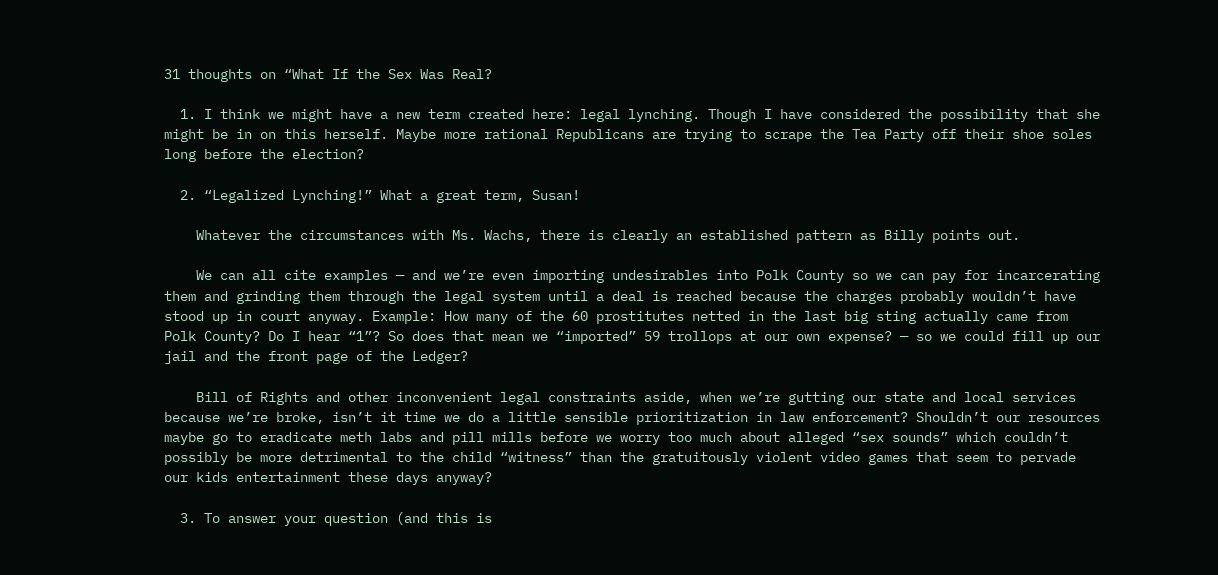31 thoughts on “What If the Sex Was Real?

  1. I think we might have a new term created here: legal lynching. Though I have considered the possibility that she might be in on this herself. Maybe more rational Republicans are trying to scrape the Tea Party off their shoe soles long before the election?

  2. “Legalized Lynching!” What a great term, Susan!

    Whatever the circumstances with Ms. Wachs, there is clearly an established pattern as Billy points out.

    We can all cite examples — and we’re even importing undesirables into Polk County so we can pay for incarcerating them and grinding them through the legal system until a deal is reached because the charges probably wouldn’t have stood up in court anyway. Example: How many of the 60 prostitutes netted in the last big sting actually came from Polk County? Do I hear “1”? So does that mean we “imported” 59 trollops at our own expense? — so we could fill up our jail and the front page of the Ledger?

    Bill of Rights and other inconvenient legal constraints aside, when we’re gutting our state and local services because we’re broke, isn’t it time we do a little sensible prioritization in law enforcement? Shouldn’t our resources maybe go to eradicate meth labs and pill mills before we worry too much about alleged “sex sounds” which couldn’t possibly be more detrimental to the child “witness” than the gratuitously violent video games that seem to pervade our kids entertainment these days anyway?

  3. To answer your question (and this is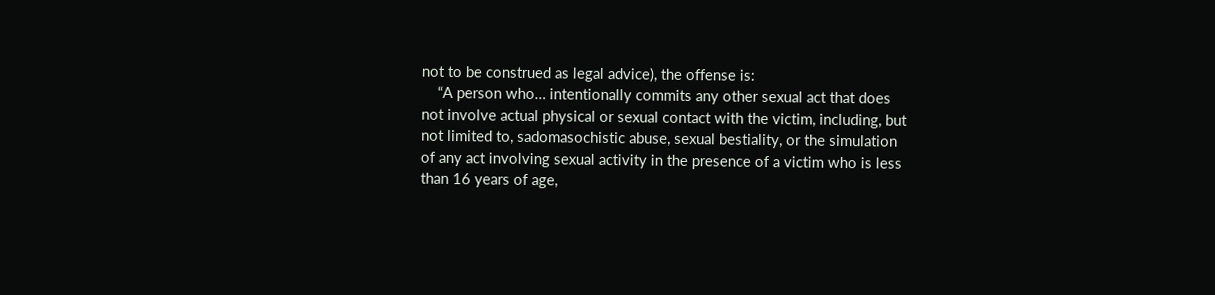not to be construed as legal advice), the offense is:
    “A person who… intentionally commits any other sexual act that does not involve actual physical or sexual contact with the victim, including, but not limited to, sadomasochistic abuse, sexual bestiality, or the simulation of any act involving sexual activity in the presence of a victim who is less than 16 years of age,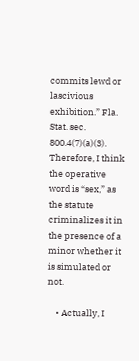commits lewd or lascivious exhibition.” Fla. Stat. sec. 800.4(7)(a)(3). Therefore, I think the operative word is “sex,” as the statute criminalizes it in the presence of a minor whether it is simulated or not.

    • Actually, I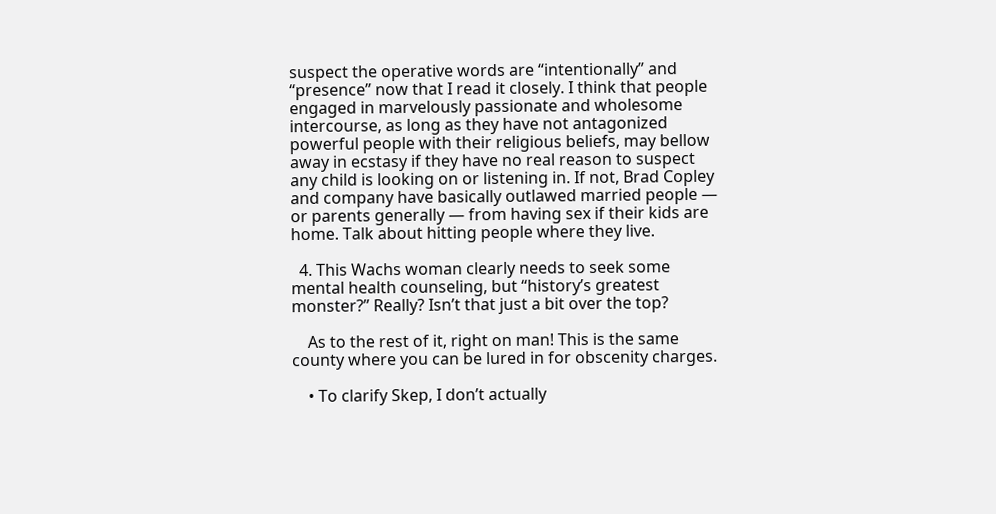suspect the operative words are “intentionally” and “presence” now that I read it closely. I think that people engaged in marvelously passionate and wholesome intercourse, as long as they have not antagonized powerful people with their religious beliefs, may bellow away in ecstasy if they have no real reason to suspect any child is looking on or listening in. If not, Brad Copley and company have basically outlawed married people — or parents generally — from having sex if their kids are home. Talk about hitting people where they live.

  4. This Wachs woman clearly needs to seek some mental health counseling, but “history’s greatest monster?” Really? Isn’t that just a bit over the top?

    As to the rest of it, right on man! This is the same county where you can be lured in for obscenity charges.

    • To clarify Skep, I don’t actually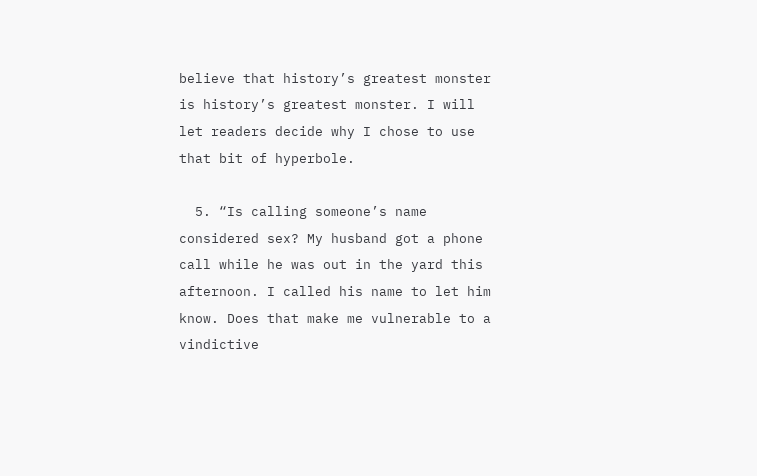believe that history’s greatest monster is history’s greatest monster. I will let readers decide why I chose to use that bit of hyperbole.

  5. “Is calling someone’s name considered sex? My husband got a phone call while he was out in the yard this afternoon. I called his name to let him know. Does that make me vulnerable to a vindictive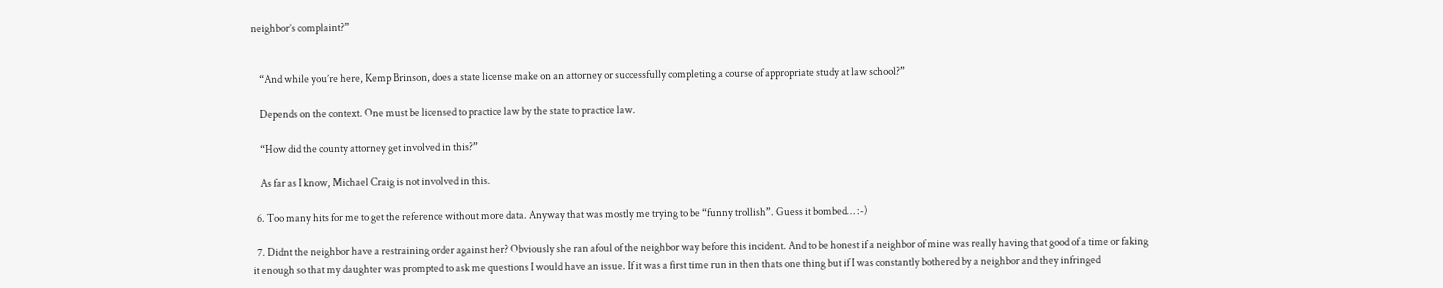neighbor’s complaint?”


    “And while you’re here, Kemp Brinson, does a state license make on an attorney or successfully completing a course of appropriate study at law school?”

    Depends on the context. One must be licensed to practice law by the state to practice law.

    “How did the county attorney get involved in this?”

    As far as I know, Michael Craig is not involved in this.

  6. Too many hits for me to get the reference without more data. Anyway that was mostly me trying to be “funny trollish”. Guess it bombed… :-)

  7. Didnt the neighbor have a restraining order against her? Obviously she ran afoul of the neighbor way before this incident. And to be honest if a neighbor of mine was really having that good of a time or faking it enough so that my daughter was prompted to ask me questions I would have an issue. If it was a first time run in then thats one thing but if I was constantly bothered by a neighbor and they infringed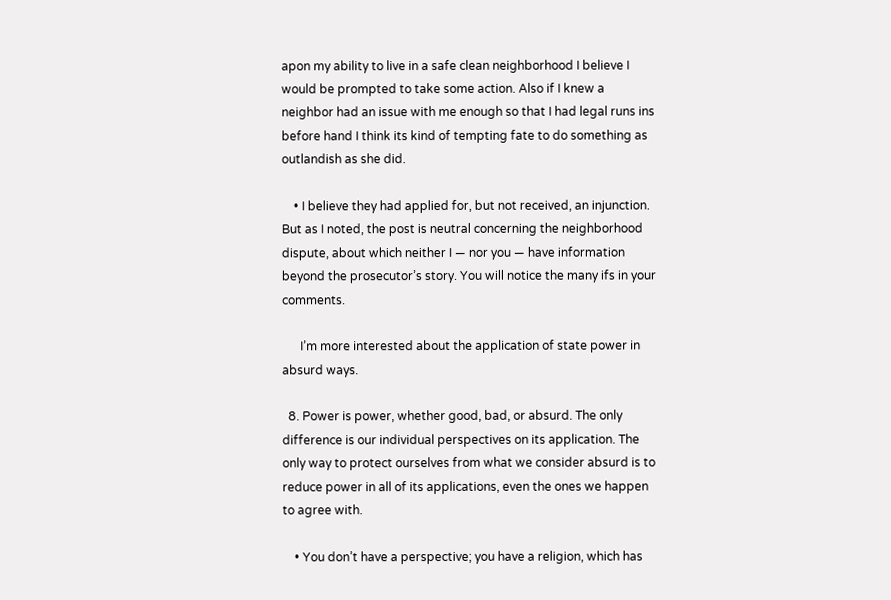apon my ability to live in a safe clean neighborhood I believe I would be prompted to take some action. Also if I knew a neighbor had an issue with me enough so that I had legal runs ins before hand I think its kind of tempting fate to do something as outlandish as she did.

    • I believe they had applied for, but not received, an injunction. But as I noted, the post is neutral concerning the neighborhood dispute, about which neither I — nor you — have information beyond the prosecutor’s story. You will notice the many ifs in your comments.

      I’m more interested about the application of state power in absurd ways.

  8. Power is power, whether good, bad, or absurd. The only difference is our individual perspectives on its application. The only way to protect ourselves from what we consider absurd is to reduce power in all of its applications, even the ones we happen to agree with.

    • You don’t have a perspective; you have a religion, which has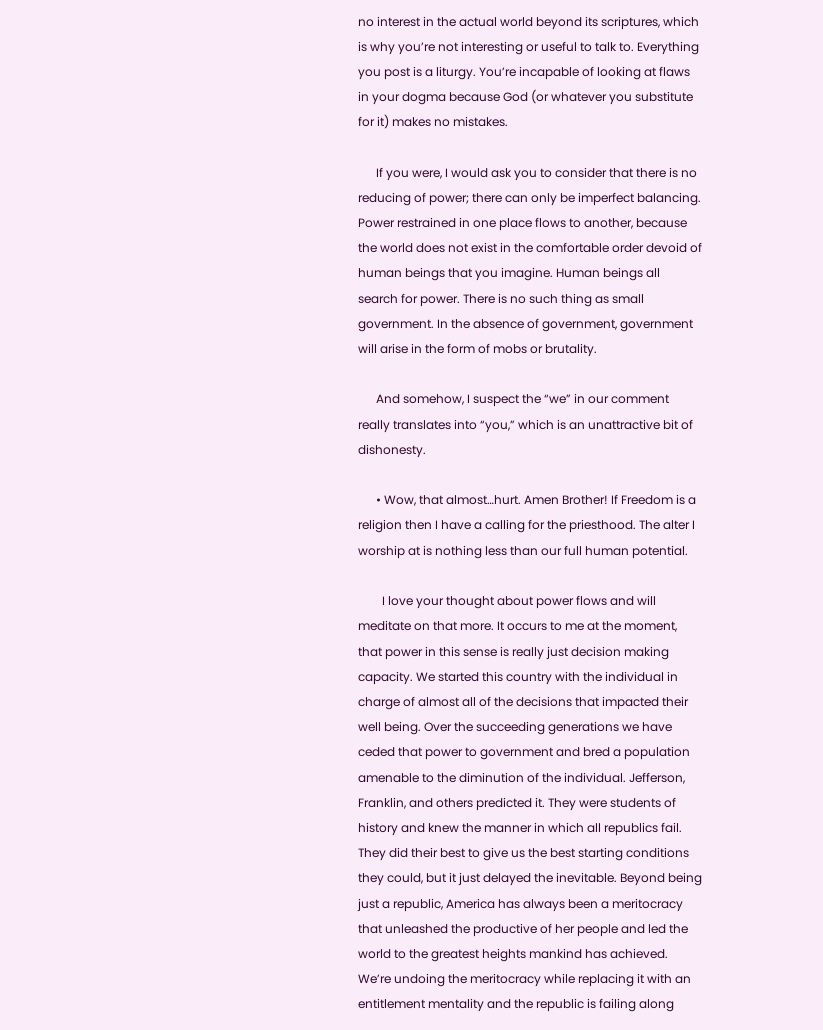no interest in the actual world beyond its scriptures, which is why you’re not interesting or useful to talk to. Everything you post is a liturgy. You’re incapable of looking at flaws in your dogma because God (or whatever you substitute for it) makes no mistakes.

      If you were, I would ask you to consider that there is no reducing of power; there can only be imperfect balancing. Power restrained in one place flows to another, because the world does not exist in the comfortable order devoid of human beings that you imagine. Human beings all search for power. There is no such thing as small government. In the absence of government, government will arise in the form of mobs or brutality.

      And somehow, I suspect the “we” in our comment really translates into “you,” which is an unattractive bit of dishonesty.

      • Wow, that almost…hurt. Amen Brother! If Freedom is a religion then I have a calling for the priesthood. The alter I worship at is nothing less than our full human potential.

        I love your thought about power flows and will meditate on that more. It occurs to me at the moment, that power in this sense is really just decision making capacity. We started this country with the individual in charge of almost all of the decisions that impacted their well being. Over the succeeding generations we have ceded that power to government and bred a population amenable to the diminution of the individual. Jefferson, Franklin, and others predicted it. They were students of history and knew the manner in which all republics fail. They did their best to give us the best starting conditions they could, but it just delayed the inevitable. Beyond being just a republic, America has always been a meritocracy that unleashed the productive of her people and led the world to the greatest heights mankind has achieved. We’re undoing the meritocracy while replacing it with an entitlement mentality and the republic is failing along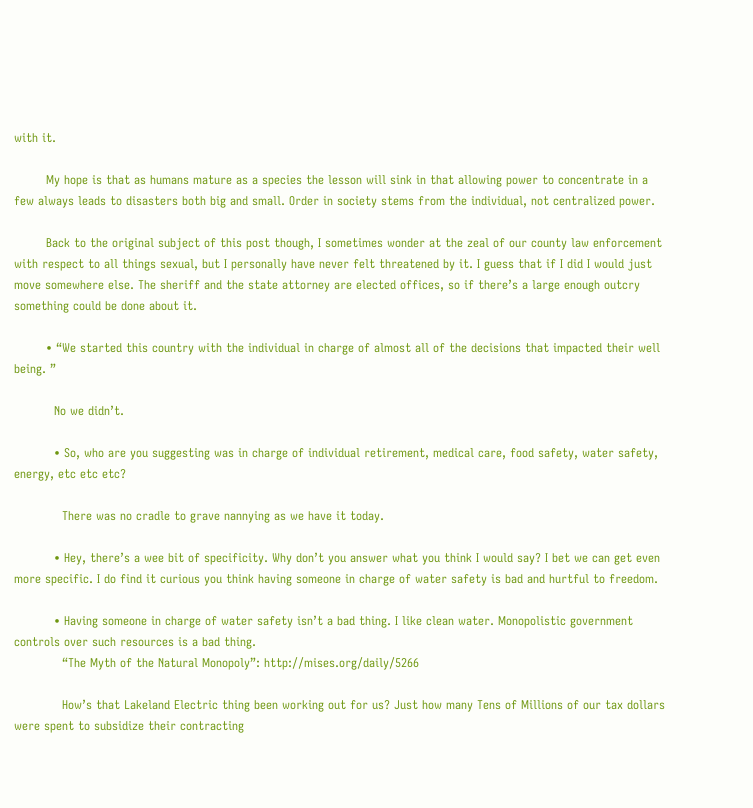with it.

        My hope is that as humans mature as a species the lesson will sink in that allowing power to concentrate in a few always leads to disasters both big and small. Order in society stems from the individual, not centralized power.

        Back to the original subject of this post though, I sometimes wonder at the zeal of our county law enforcement with respect to all things sexual, but I personally have never felt threatened by it. I guess that if I did I would just move somewhere else. The sheriff and the state attorney are elected offices, so if there’s a large enough outcry something could be done about it.

        • “We started this country with the individual in charge of almost all of the decisions that impacted their well being. ”

          No we didn’t.

          • So, who are you suggesting was in charge of individual retirement, medical care, food safety, water safety, energy, etc etc etc?

            There was no cradle to grave nannying as we have it today.

          • Hey, there’s a wee bit of specificity. Why don’t you answer what you think I would say? I bet we can get even more specific. I do find it curious you think having someone in charge of water safety is bad and hurtful to freedom.

          • Having someone in charge of water safety isn’t a bad thing. I like clean water. Monopolistic government controls over such resources is a bad thing.
            “The Myth of the Natural Monopoly”: http://mises.org/daily/5266

            How’s that Lakeland Electric thing been working out for us? Just how many Tens of Millions of our tax dollars were spent to subsidize their contracting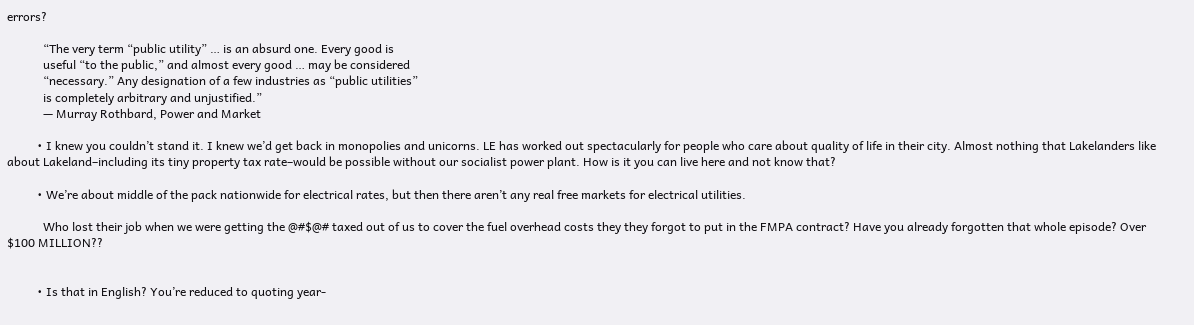errors?

            “The very term “public utility” … is an absurd one. Every good is
            useful “to the public,” and almost every good … may be considered
            “necessary.” Any designation of a few industries as “public utilities”
            is completely arbitrary and unjustified.”
            — Murray Rothbard, Power and Market

          • I knew you couldn’t stand it. I knew we’d get back in monopolies and unicorns. LE has worked out spectacularly for people who care about quality of life in their city. Almost nothing that Lakelanders like about Lakeland–including its tiny property tax rate–would be possible without our socialist power plant. How is it you can live here and not know that?

          • We’re about middle of the pack nationwide for electrical rates, but then there aren’t any real free markets for electrical utilities.

            Who lost their job when we were getting the @#$@# taxed out of us to cover the fuel overhead costs they they forgot to put in the FMPA contract? Have you already forgotten that whole episode? Over $100 MILLION??


          • Is that in English? You’re reduced to quoting year-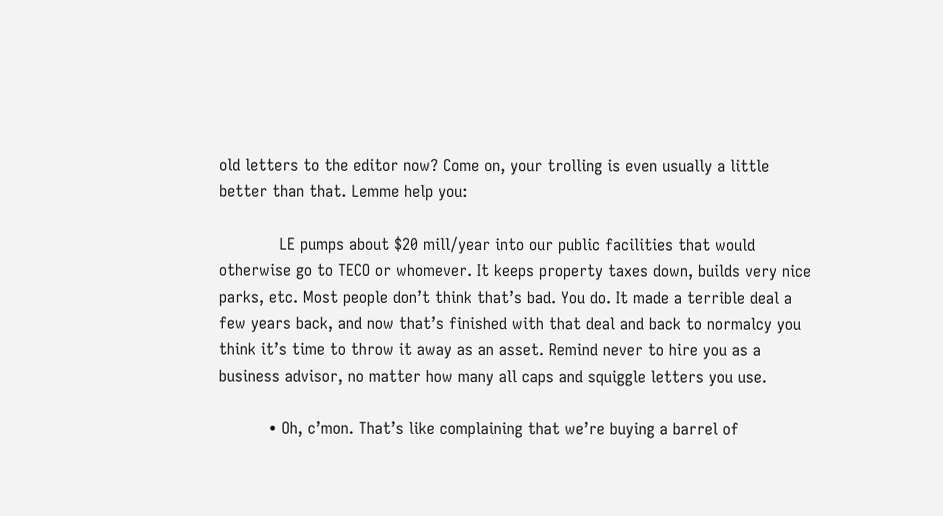old letters to the editor now? Come on, your trolling is even usually a little better than that. Lemme help you:

            LE pumps about $20 mill/year into our public facilities that would otherwise go to TECO or whomever. It keeps property taxes down, builds very nice parks, etc. Most people don’t think that’s bad. You do. It made a terrible deal a few years back, and now that’s finished with that deal and back to normalcy you think it’s time to throw it away as an asset. Remind never to hire you as a business advisor, no matter how many all caps and squiggle letters you use.

          • Oh, c’mon. That’s like complaining that we’re buying a barrel of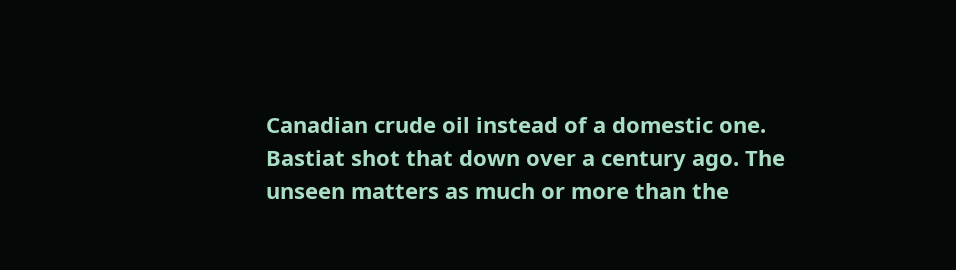Canadian crude oil instead of a domestic one. Bastiat shot that down over a century ago. The unseen matters as much or more than the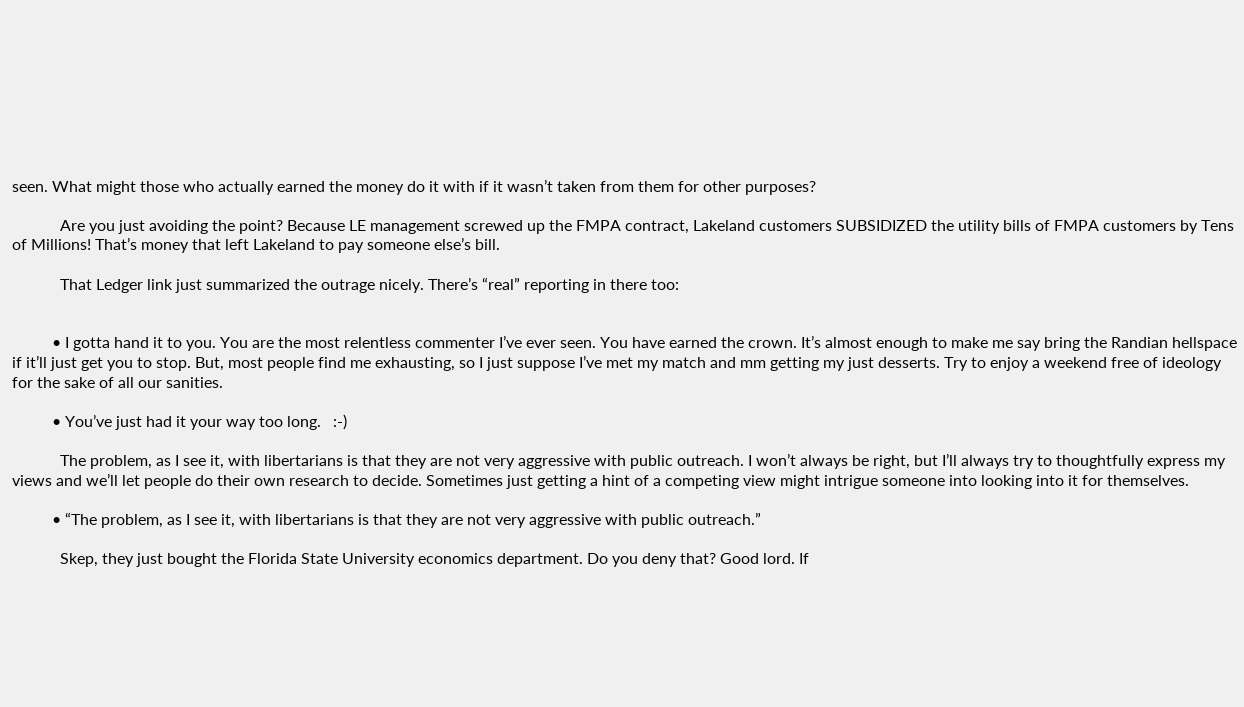seen. What might those who actually earned the money do it with if it wasn’t taken from them for other purposes?

            Are you just avoiding the point? Because LE management screwed up the FMPA contract, Lakeland customers SUBSIDIZED the utility bills of FMPA customers by Tens of Millions! That’s money that left Lakeland to pay someone else’s bill.

            That Ledger link just summarized the outrage nicely. There’s “real” reporting in there too:


          • I gotta hand it to you. You are the most relentless commenter I’ve ever seen. You have earned the crown. It’s almost enough to make me say bring the Randian hellspace if it’ll just get you to stop. But, most people find me exhausting, so I just suppose I’ve met my match and mm getting my just desserts. Try to enjoy a weekend free of ideology for the sake of all our sanities.

          • You’ve just had it your way too long.   :-)

            The problem, as I see it, with libertarians is that they are not very aggressive with public outreach. I won’t always be right, but I’ll always try to thoughtfully express my views and we’ll let people do their own research to decide. Sometimes just getting a hint of a competing view might intrigue someone into looking into it for themselves.

          • “The problem, as I see it, with libertarians is that they are not very aggressive with public outreach.”

            Skep, they just bought the Florida State University economics department. Do you deny that? Good lord. If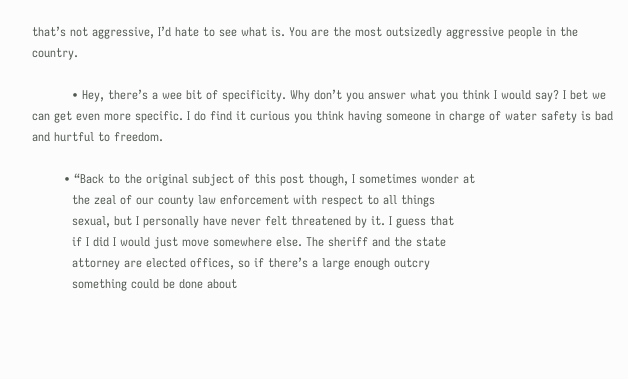that’s not aggressive, I’d hate to see what is. You are the most outsizedly aggressive people in the country.

          • Hey, there’s a wee bit of specificity. Why don’t you answer what you think I would say? I bet we can get even more specific. I do find it curious you think having someone in charge of water safety is bad and hurtful to freedom.

        • “Back to the original subject of this post though, I sometimes wonder at
          the zeal of our county law enforcement with respect to all things
          sexual, but I personally have never felt threatened by it. I guess that
          if I did I would just move somewhere else. The sheriff and the state
          attorney are elected offices, so if there’s a large enough outcry
          something could be done about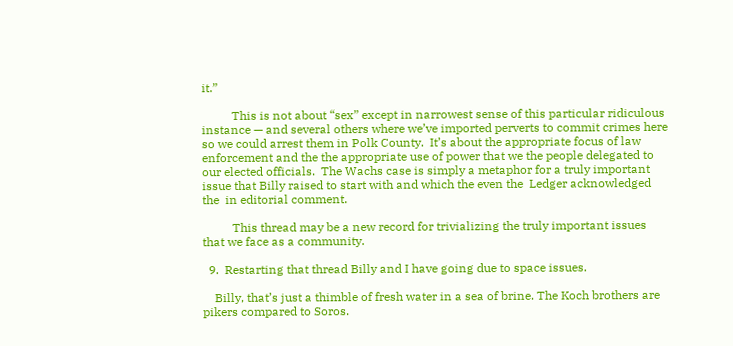it.”

          This is not about “sex” except in narrowest sense of this particular ridiculous instance — and several others where we’ve imported perverts to commit crimes here so we could arrest them in Polk County.  It’s about the appropriate focus of law enforcement and the the appropriate use of power that we the people delegated to our elected officials.  The Wachs case is simply a metaphor for a truly important issue that Billy raised to start with and which the even the  Ledger acknowledged the  in editorial comment.

          This thread may be a new record for trivializing the truly important issues that we face as a community.

  9.  Restarting that thread Billy and I have going due to space issues.

    Billy, that’s just a thimble of fresh water in a sea of brine. The Koch brothers are pikers compared to Soros.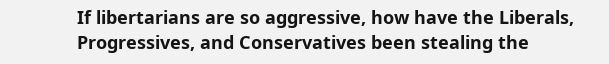If libertarians are so aggressive, how have the Liberals, Progressives, and Conservatives been stealing the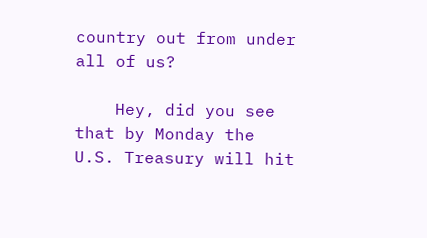country out from under all of us?

    Hey, did you see that by Monday the U.S. Treasury will hit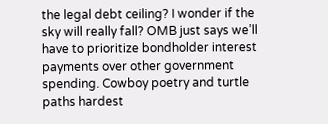the legal debt ceiling? I wonder if the sky will really fall? OMB just says we’ll have to prioritize bondholder interest payments over other government spending. Cowboy poetry and turtle paths hardest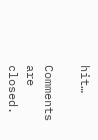hit…

Comments are closed.